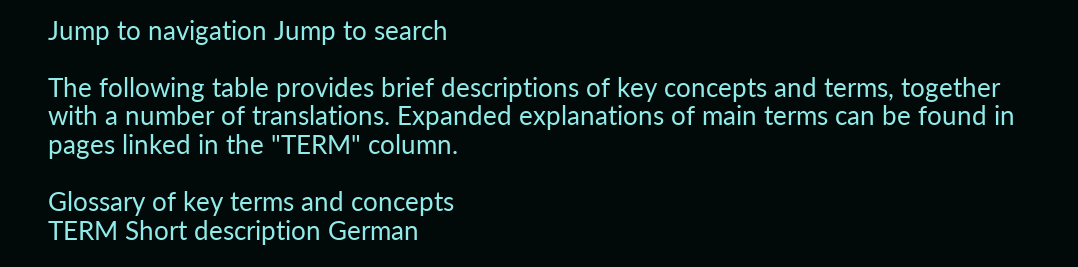Jump to navigation Jump to search

The following table provides brief descriptions of key concepts and terms, together with a number of translations. Expanded explanations of main terms can be found in pages linked in the "TERM" column.

Glossary of key terms and concepts
TERM Short description German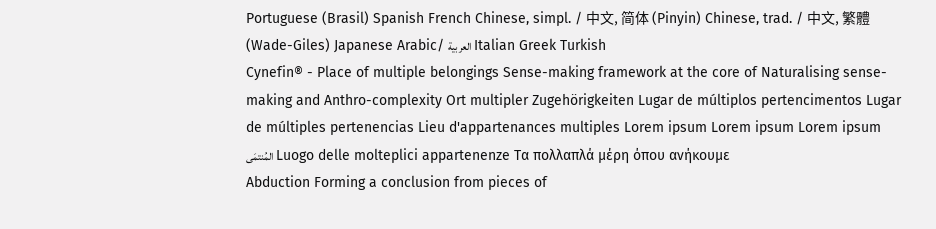Portuguese (Brasil) Spanish French Chinese, simpl. / 中文, 简体 (Pinyin) Chinese, trad. / 中文, 繁體 (Wade-Giles) Japanese Arabic/ العربية Italian Greek Turkish
Cynefin® - Place of multiple belongings Sense-making framework at the core of Naturalising sense-making and Anthro-complexity Ort multipler Zugehörigkeiten Lugar de múltiplos pertencimentos Lugar de múltiples pertenencias Lieu d'appartenances multiples Lorem ipsum Lorem ipsum Lorem ipsum المُنتمَى Luogo delle molteplici appartenenze Τα πολλαπλά μέρη όπου ανήκουμε
Abduction Forming a conclusion from pieces of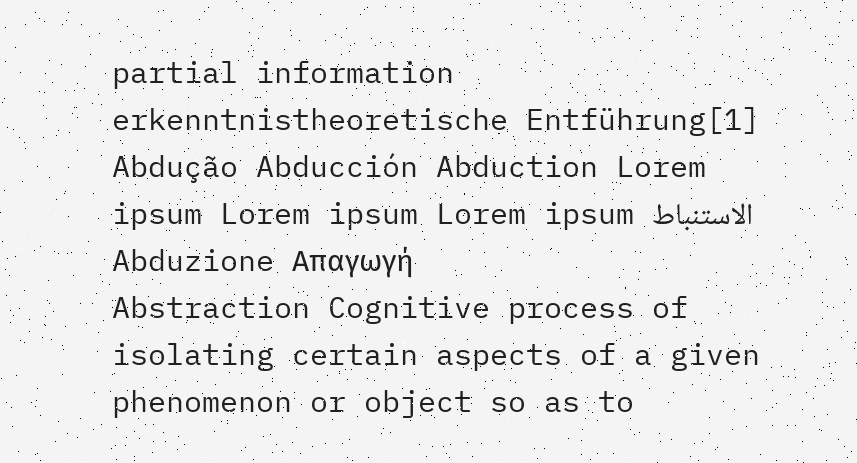partial information erkenntnistheoretische Entführung[1] Abdução Abducción Abduction Lorem ipsum Lorem ipsum Lorem ipsum الاستنباط Abduzione Απαγωγή
Abstraction Cognitive process of isolating certain aspects of a given phenomenon or object so as to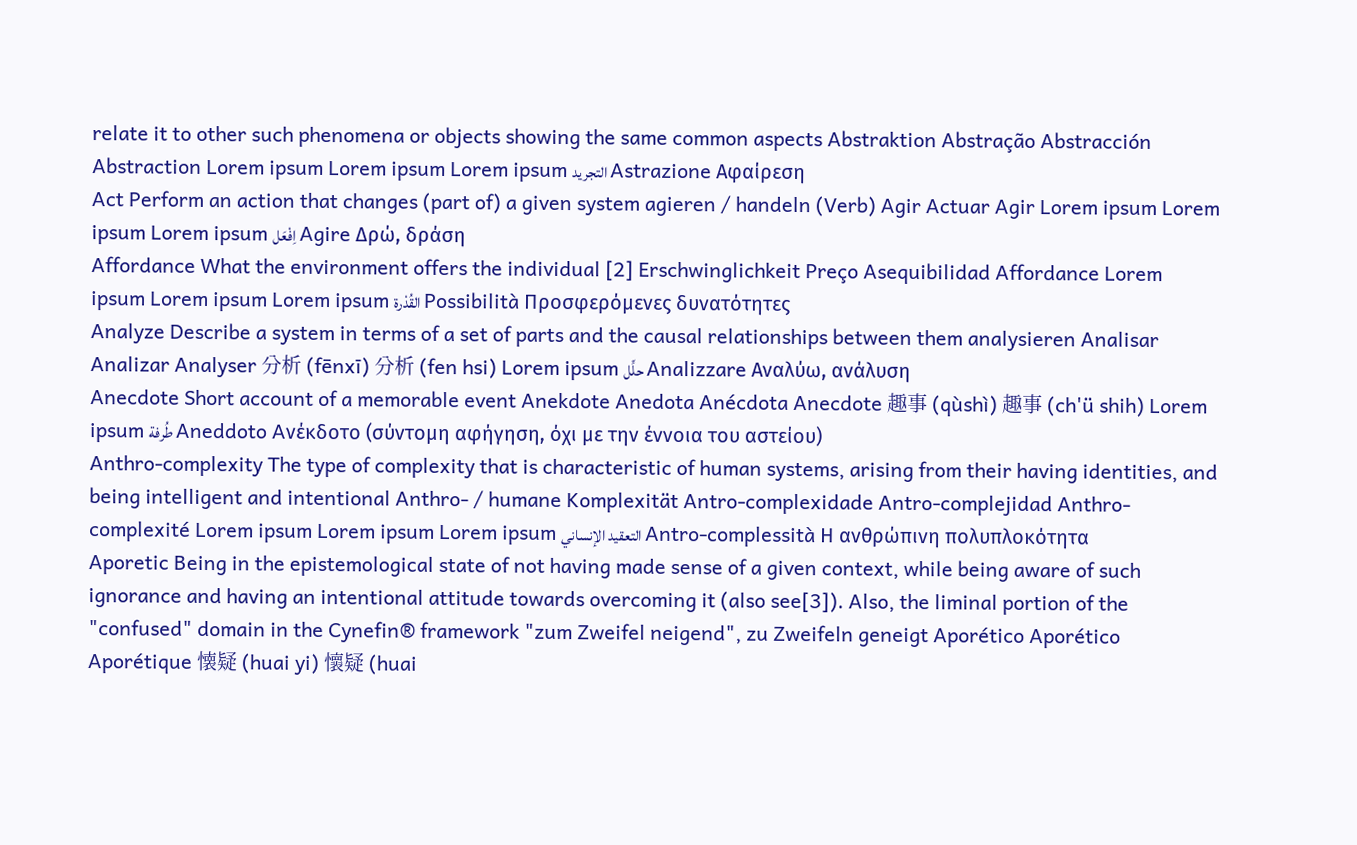relate it to other such phenomena or objects showing the same common aspects Abstraktion Abstração Abstracción Abstraction Lorem ipsum Lorem ipsum Lorem ipsum التجريد Astrazione Αφαίρεση
Act Perform an action that changes (part of) a given system agieren / handeln (Verb) Agir Actuar Agir Lorem ipsum Lorem ipsum Lorem ipsum اِفْعَل Agire Δρώ, δράση
Affordance What the environment offers the individual [2] Erschwinglichkeit Preço Asequibilidad Affordance Lorem ipsum Lorem ipsum Lorem ipsum القُدْرة Possibilità Προσφερόμενες δυνατότητες
Analyze Describe a system in terms of a set of parts and the causal relationships between them analysieren Analisar Analizar Analyser 分析 (fēnxī) 分析 (fen hsi) Lorem ipsum حلِّل Analizzare Αναλύω, ανάλυση
Anecdote Short account of a memorable event Anekdote Anedota Anécdota Anecdote 趣事 (qùshì) 趣事 (ch'ü shih) Lorem ipsum طُرفة Aneddoto Aνέκδοτο (σύντομη αφήγηση, όχι με την έννοια του αστείου)
Anthro-complexity The type of complexity that is characteristic of human systems, arising from their having identities, and being intelligent and intentional Anthro- / humane Komplexität Antro-complexidade Antro-complejidad Anthro-complexité Lorem ipsum Lorem ipsum Lorem ipsum التعقيد الإنساني Antro-complessità Η ανθρώπινη πολυπλοκότητα
Aporetic Being in the epistemological state of not having made sense of a given context, while being aware of such ignorance and having an intentional attitude towards overcoming it (also see[3]). Also, the liminal portion of the "confused" domain in the Cynefin® framework "zum Zweifel neigend", zu Zweifeln geneigt Aporético Aporético Aporétique 懐疑 (huai yi) 懷疑 (huai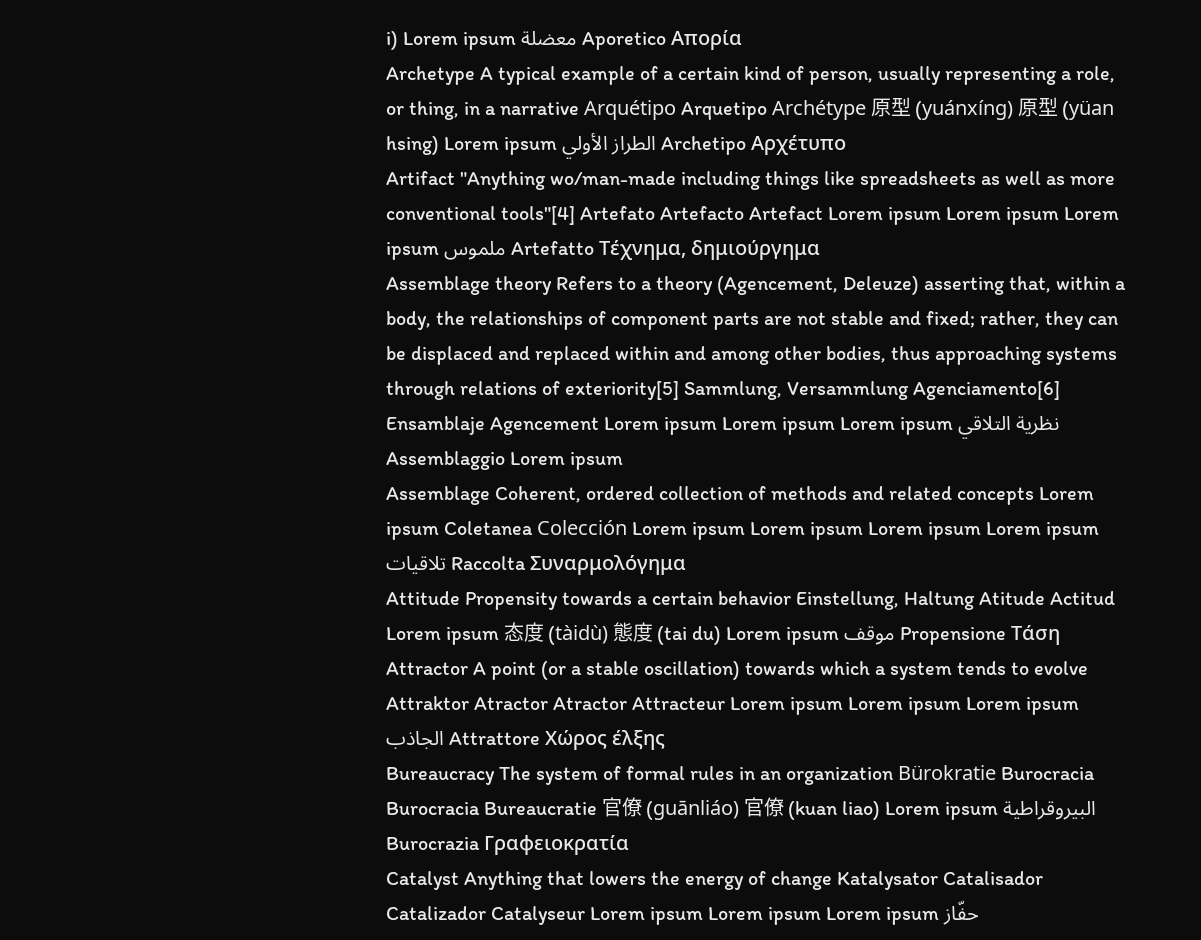i) Lorem ipsum معضلة Aporetico Απορία
Archetype A typical example of a certain kind of person, usually representing a role, or thing, in a narrative Arquétipo Arquetipo Archétype 原型 (yuánxíng) 原型 (yüan hsing) Lorem ipsum الطراز الأولي Archetipo Αρχέτυπο
Artifact "Anything wo/man-made including things like spreadsheets as well as more conventional tools"[4] Artefato Artefacto Artefact Lorem ipsum Lorem ipsum Lorem ipsum ملموس Artefatto Τέχνημα, δημιούργημα
Assemblage theory Refers to a theory (Agencement, Deleuze) asserting that, within a body, the relationships of component parts are not stable and fixed; rather, they can be displaced and replaced within and among other bodies, thus approaching systems through relations of exteriority[5] Sammlung, Versammlung Agenciamento[6] Ensamblaje Agencement Lorem ipsum Lorem ipsum Lorem ipsum نظرية التلاقي Assemblaggio Lorem ipsum
Assemblage Coherent, ordered collection of methods and related concepts Lorem ipsum Coletanea Colección Lorem ipsum Lorem ipsum Lorem ipsum Lorem ipsum تلاقيات Raccolta Συναρμολόγημα
Attitude Propensity towards a certain behavior Einstellung, Haltung Atitude Actitud Lorem ipsum 态度 (tàidù) 態度 (tai du) Lorem ipsum موقف Propensione Τάση
Attractor A point (or a stable oscillation) towards which a system tends to evolve Attraktor Atractor Atractor Attracteur Lorem ipsum Lorem ipsum Lorem ipsum الجاذب Attrattore Χώρος έλξης
Bureaucracy The system of formal rules in an organization Bürokratie Burocracia Burocracia Bureaucratie 官僚 (guānliáo) 官僚 (kuan liao) Lorem ipsum البيروقراطية Burocrazia Γραφειοκρατία
Catalyst Anything that lowers the energy of change Katalysator Catalisador Catalizador Catalyseur Lorem ipsum Lorem ipsum Lorem ipsum حفّاز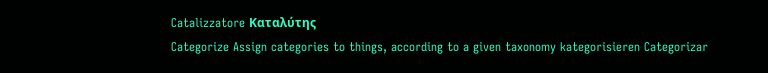Catalizzatore Καταλύτης
Categorize Assign categories to things, according to a given taxonomy kategorisieren Categorizar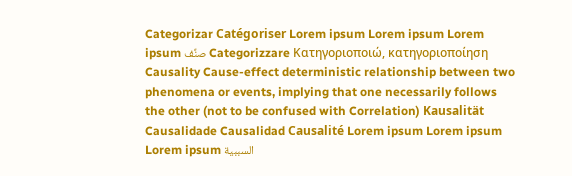Categorizar Catégoriser Lorem ipsum Lorem ipsum Lorem ipsum صنِّف Categorizzare Κατηγοριοποιώ, κατηγοριοποίηση
Causality Cause-effect deterministic relationship between two phenomena or events, implying that one necessarily follows the other (not to be confused with Correlation) Kausalität Causalidade Causalidad Causalité Lorem ipsum Lorem ipsum Lorem ipsum السببية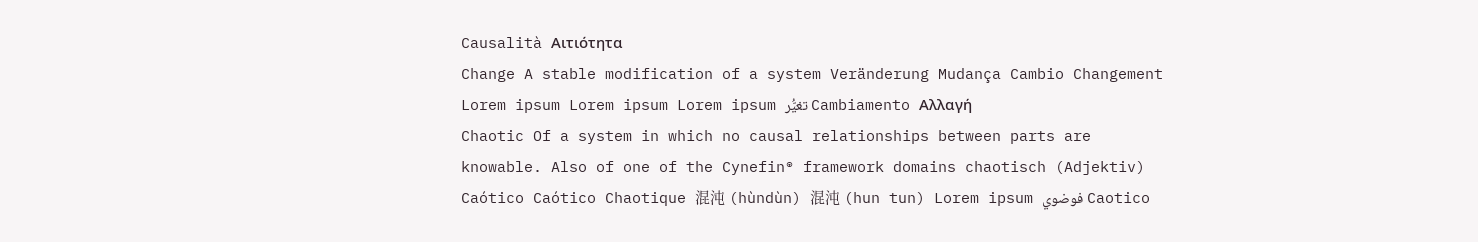Causalità Αιτιότητα
Change A stable modification of a system Veränderung Mudança Cambio Changement Lorem ipsum Lorem ipsum Lorem ipsum تغيُّر Cambiamento Αλλαγή
Chaotic Of a system in which no causal relationships between parts are knowable. Also of one of the Cynefin® framework domains chaotisch (Adjektiv) Caótico Caótico Chaotique 混沌 (hùndùn) 混沌 (hun tun) Lorem ipsum فوضوي Caotico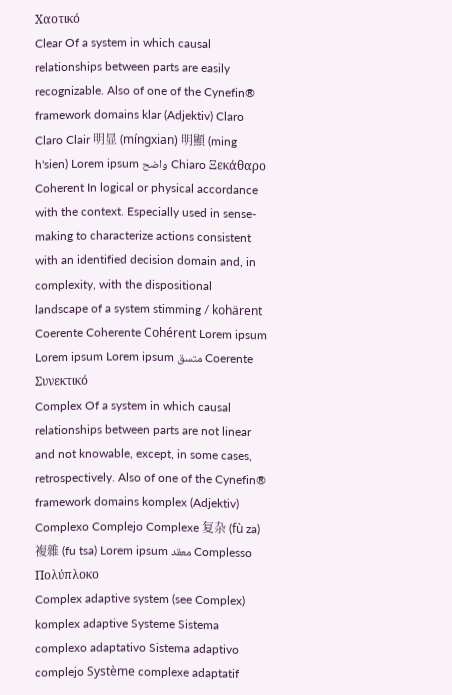Χαοτικό
Clear Of a system in which causal relationships between parts are easily recognizable. Also of one of the Cynefin® framework domains klar (Adjektiv) Claro Claro Clair 明显 (míngxian) 明顯 (ming h'sien) Lorem ipsum واضح Chiaro Ξεκάθαρο
Coherent In logical or physical accordance with the context. Especially used in sense-making to characterize actions consistent with an identified decision domain and, in complexity, with the dispositional landscape of a system stimming / kohärent Coerente Coherente Cohérent Lorem ipsum Lorem ipsum Lorem ipsum متسق Coerente Συνεκτικό
Complex Of a system in which causal relationships between parts are not linear and not knowable, except, in some cases, retrospectively. Also of one of the Cynefin® framework domains komplex (Adjektiv) Complexo Complejo Complexe 复杂 (fù za) 複雜 (fu tsa) Lorem ipsum معقد Complesso Πολύπλοκο
Complex adaptive system (see Complex) komplex adaptive Systeme Sistema complexo adaptativo Sistema adaptivo complejo Système complexe adaptatif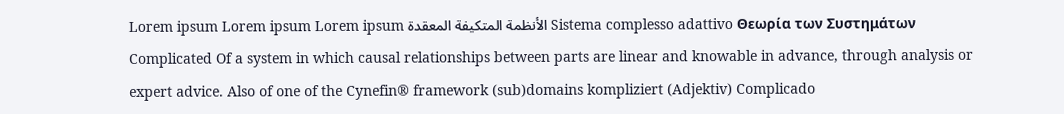Lorem ipsum Lorem ipsum Lorem ipsum الأنظمة المتكيفة المعقدة Sistema complesso adattivo Θεωρία των Συστημάτων
Complicated Of a system in which causal relationships between parts are linear and knowable in advance, through analysis or expert advice. Also of one of the Cynefin® framework (sub)domains kompliziert (Adjektiv) Complicado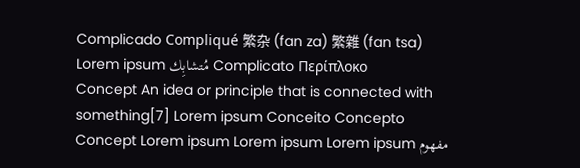Complicado Compliqué 繁杂 (fan za) 繁雜 (fan tsa) Lorem ipsum مُتشابِك Complicato Περίπλοκο
Concept An idea or principle that is connected with something[7] Lorem ipsum Conceito Concepto Concept Lorem ipsum Lorem ipsum Lorem ipsum مفهوم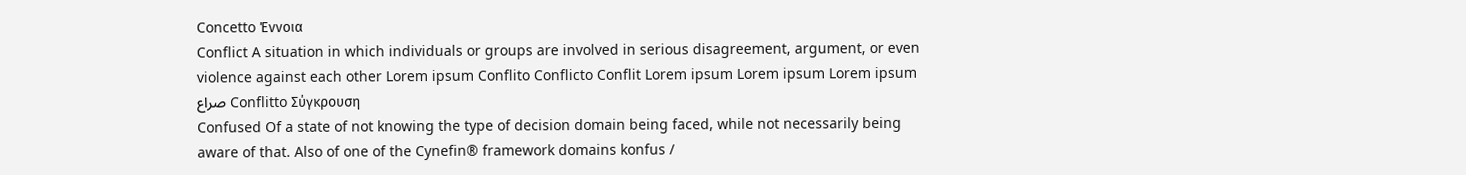Concetto Έννοια
Conflict A situation in which individuals or groups are involved in serious disagreement, argument, or even violence against each other Lorem ipsum Conflito Conflicto Conflit Lorem ipsum Lorem ipsum Lorem ipsum صراع Conflitto Σύγκρουση
Confused Of a state of not knowing the type of decision domain being faced, while not necessarily being aware of that. Also of one of the Cynefin® framework domains konfus /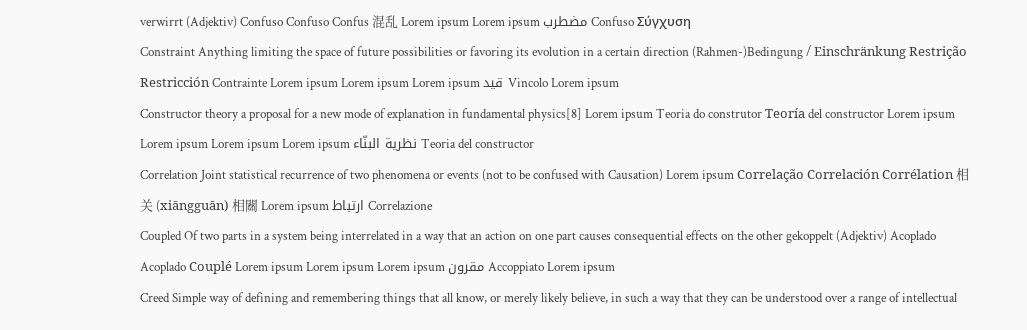verwirrt (Adjektiv) Confuso Confuso Confus 混乱 Lorem ipsum Lorem ipsum مضطرب Confuso Σύγχυση
Constraint Anything limiting the space of future possibilities or favoring its evolution in a certain direction (Rahmen-)Bedingung / Einschränkung Restrição Restricción Contrainte Lorem ipsum Lorem ipsum Lorem ipsum قيد Vincolo Lorem ipsum
Constructor theory a proposal for a new mode of explanation in fundamental physics[8] Lorem ipsum Teoria do construtor Teoría del constructor Lorem ipsum Lorem ipsum Lorem ipsum Lorem ipsum نظرية البنّاء Teoria del constructor
Correlation Joint statistical recurrence of two phenomena or events (not to be confused with Causation) Lorem ipsum Correlação Correlación Corrélation 相关 (xiāngguān) 相關 Lorem ipsum ارتباط Correlazione
Coupled Of two parts in a system being interrelated in a way that an action on one part causes consequential effects on the other gekoppelt (Adjektiv) Acoplado Acoplado Couplé Lorem ipsum Lorem ipsum Lorem ipsum مقرون Accoppiato Lorem ipsum
Creed Simple way of defining and remembering things that all know, or merely likely believe, in such a way that they can be understood over a range of intellectual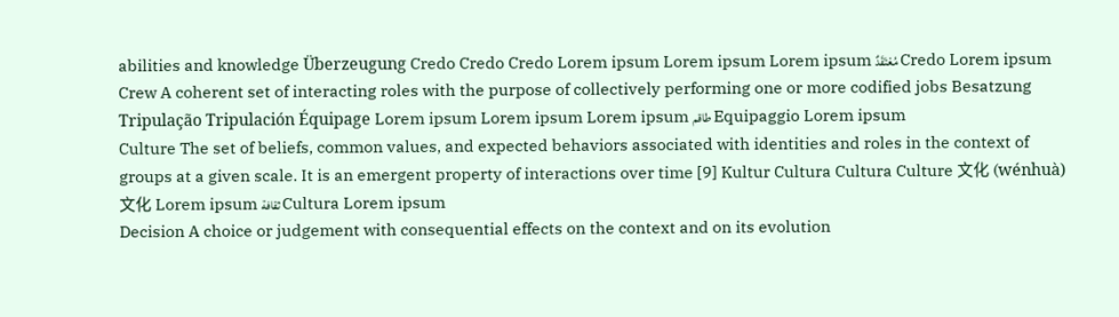abilities and knowledge Überzeugung Credo Credo Credo Lorem ipsum Lorem ipsum Lorem ipsum مُعْتَقَدٌ Credo Lorem ipsum
Crew A coherent set of interacting roles with the purpose of collectively performing one or more codified jobs Besatzung Tripulação Tripulación Équipage Lorem ipsum Lorem ipsum Lorem ipsum طاقم Equipaggio Lorem ipsum
Culture The set of beliefs, common values, and expected behaviors associated with identities and roles in the context of groups at a given scale. It is an emergent property of interactions over time [9] Kultur Cultura Cultura Culture 文化 (wénhuà) 文化 Lorem ipsum ثقافة Cultura Lorem ipsum
Decision A choice or judgement with consequential effects on the context and on its evolution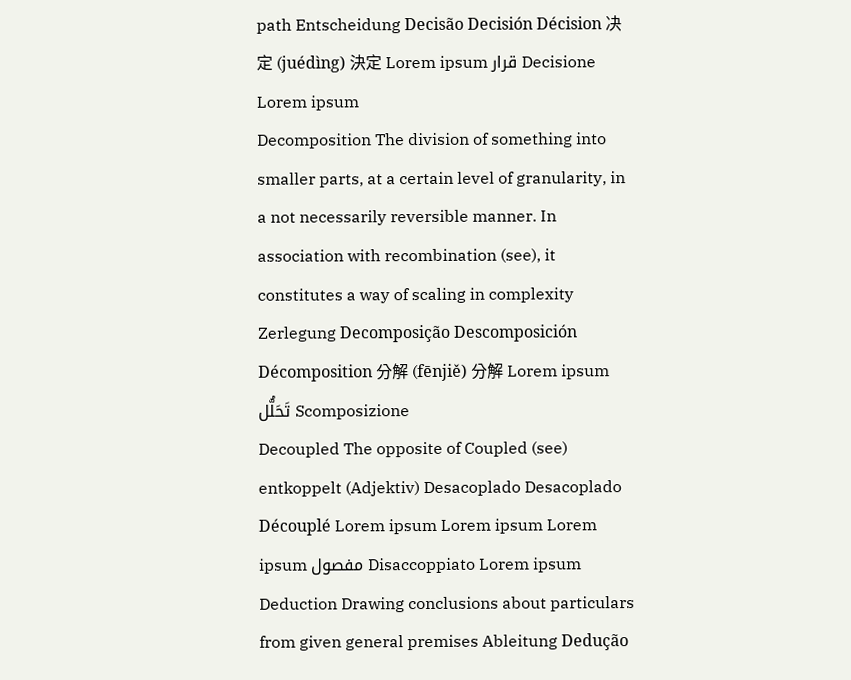path Entscheidung Decisão Decisión Décision 决定 (juédìng) 決定 Lorem ipsum قرار Decisione Lorem ipsum
Decomposition The division of something into smaller parts, at a certain level of granularity, in a not necessarily reversible manner. In association with recombination (see), it constitutes a way of scaling in complexity Zerlegung Decomposição Descomposición Décomposition 分解 (fēnjiě) 分解 Lorem ipsum تَحَلُّل Scomposizione
Decoupled The opposite of Coupled (see) entkoppelt (Adjektiv) Desacoplado Desacoplado Découplé Lorem ipsum Lorem ipsum Lorem ipsum مفصول Disaccoppiato Lorem ipsum
Deduction Drawing conclusions about particulars from given general premises Ableitung Dedução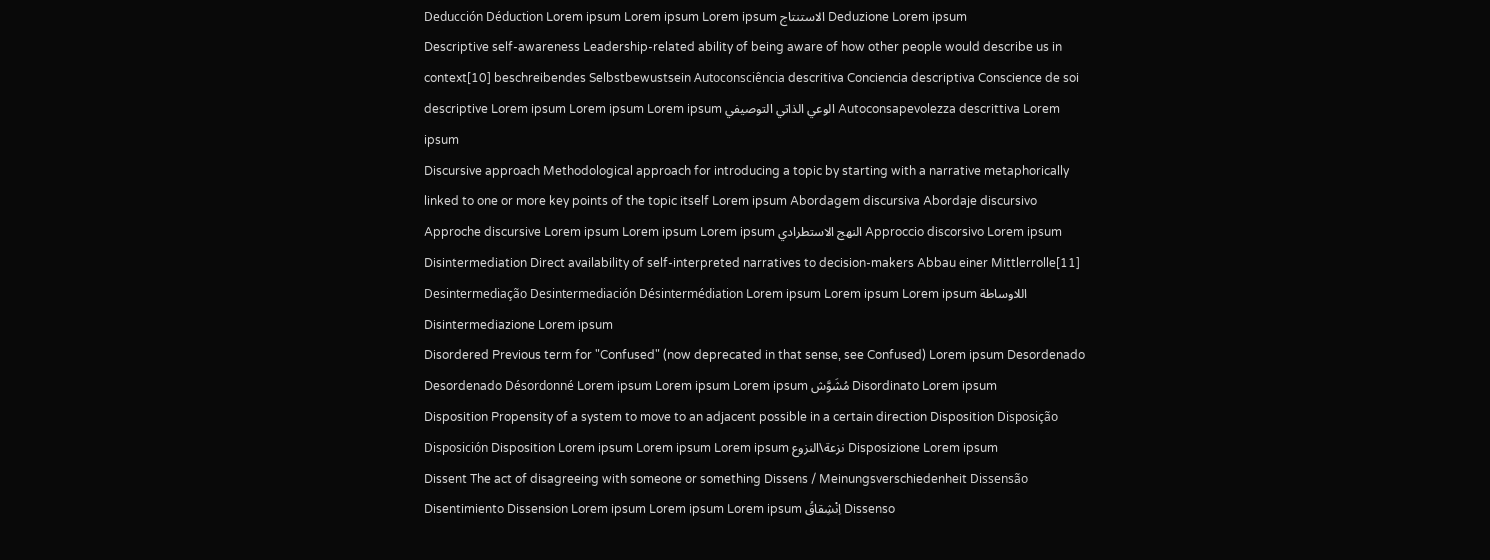Deducción Déduction Lorem ipsum Lorem ipsum Lorem ipsum الاستنتاج Deduzione Lorem ipsum
Descriptive self-awareness Leadership-related ability of being aware of how other people would describe us in context[10] beschreibendes Selbstbewustsein Autoconsciência descritiva Conciencia descriptiva Conscience de soi descriptive Lorem ipsum Lorem ipsum Lorem ipsum الوعي الذاتي التوصيفي Autoconsapevolezza descrittiva Lorem ipsum
Discursive approach Methodological approach for introducing a topic by starting with a narrative metaphorically linked to one or more key points of the topic itself Lorem ipsum Abordagem discursiva Abordaje discursivo Approche discursive Lorem ipsum Lorem ipsum Lorem ipsum النهج الاستطرادي Approccio discorsivo Lorem ipsum
Disintermediation Direct availability of self-interpreted narratives to decision-makers Abbau einer Mittlerrolle[11] Desintermediação Desintermediación Désintermédiation Lorem ipsum Lorem ipsum Lorem ipsum اللاوساطة Disintermediazione Lorem ipsum
Disordered Previous term for "Confused" (now deprecated in that sense, see Confused) Lorem ipsum Desordenado Desordenado Désordonné Lorem ipsum Lorem ipsum Lorem ipsum مُشَوَّش Disordinato Lorem ipsum
Disposition Propensity of a system to move to an adjacent possible in a certain direction Disposition Disposição Disposición Disposition Lorem ipsum Lorem ipsum Lorem ipsum نزعة\النزوع Disposizione Lorem ipsum
Dissent The act of disagreeing with someone or something Dissens / Meinungsverschiedenheit Dissensão Disentimiento Dissension Lorem ipsum Lorem ipsum Lorem ipsum اِنْشِقاقُ Dissenso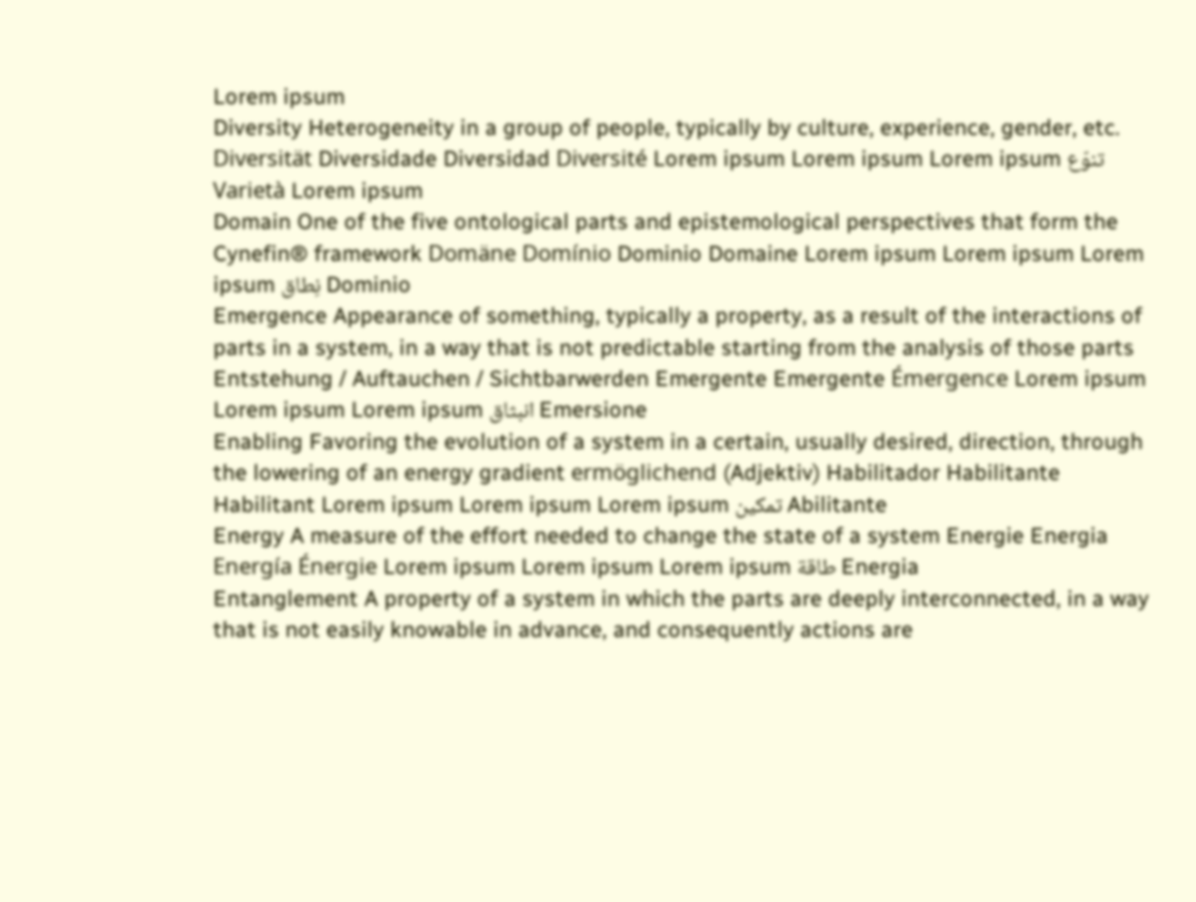Lorem ipsum
Diversity Heterogeneity in a group of people, typically by culture, experience, gender, etc. Diversität Diversidade Diversidad Diversité Lorem ipsum Lorem ipsum Lorem ipsum تنوّع Varietà Lorem ipsum
Domain One of the five ontological parts and epistemological perspectives that form the Cynefin® framework Domäne Domínio Dominio Domaine Lorem ipsum Lorem ipsum Lorem ipsum نِطاق Dominio
Emergence Appearance of something, typically a property, as a result of the interactions of parts in a system, in a way that is not predictable starting from the analysis of those parts Entstehung / Auftauchen / Sichtbarwerden Emergente Emergente Émergence Lorem ipsum Lorem ipsum Lorem ipsum انبثاق Emersione
Enabling Favoring the evolution of a system in a certain, usually desired, direction, through the lowering of an energy gradient ermöglichend (Adjektiv) Habilitador Habilitante Habilitant Lorem ipsum Lorem ipsum Lorem ipsum تمكين Abilitante
Energy A measure of the effort needed to change the state of a system Energie Energia Energía Énergie Lorem ipsum Lorem ipsum Lorem ipsum طاقة Energia
Entanglement A property of a system in which the parts are deeply interconnected, in a way that is not easily knowable in advance, and consequently actions are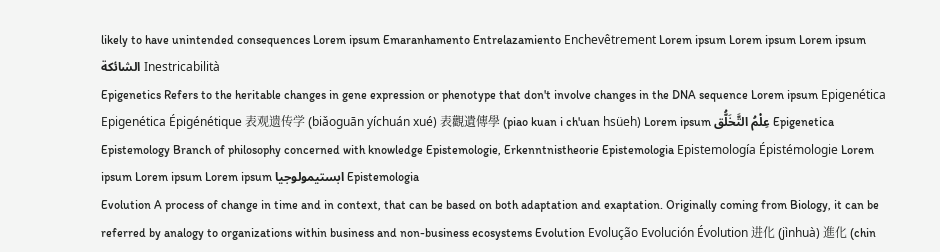likely to have unintended consequences Lorem ipsum Emaranhamento Entrelazamiento Enchevêtrement Lorem ipsum Lorem ipsum Lorem ipsum الشائكة Inestricabilità
Epigenetics Refers to the heritable changes in gene expression or phenotype that don't involve changes in the DNA sequence Lorem ipsum Epigenética Epigenética Épigénétique 表观遗传学 (biǎoguān yíchuán xué) 表觀遺傳學 (piao kuan i ch'uan hsüeh) Lorem ipsum عِلْمُ التَّخَلُّق Epigenetica
Epistemology Branch of philosophy concerned with knowledge Epistemologie, Erkenntnistheorie Epistemologia Epistemología Épistémologie Lorem ipsum Lorem ipsum Lorem ipsum ابستيمولوجيا Epistemologia
Evolution A process of change in time and in context, that can be based on both adaptation and exaptation. Originally coming from Biology, it can be referred by analogy to organizations within business and non-business ecosystems Evolution Evolução Evolución Évolution 进化 (jìnhuà) 進化 (chin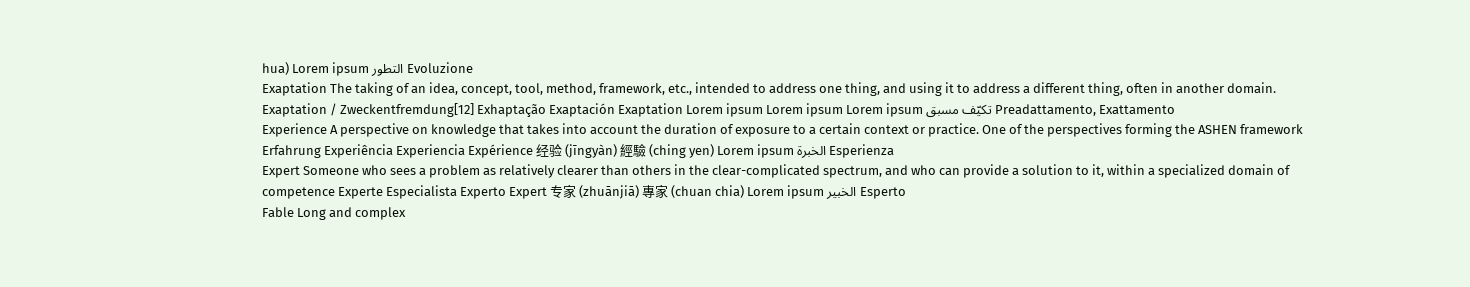hua) Lorem ipsum التطور Evoluzione
Exaptation The taking of an idea, concept, tool, method, framework, etc., intended to address one thing, and using it to address a different thing, often in another domain. Exaptation / Zweckentfremdung[12] Exhaptação Exaptación Exaptation Lorem ipsum Lorem ipsum Lorem ipsum تكيّف مسبق Preadattamento, Exattamento
Experience A perspective on knowledge that takes into account the duration of exposure to a certain context or practice. One of the perspectives forming the ASHEN framework Erfahrung Experiência Experiencia Expérience 经验 (jīngyàn) 經驗 (ching yen) Lorem ipsum الخبرة Esperienza
Expert Someone who sees a problem as relatively clearer than others in the clear-complicated spectrum, and who can provide a solution to it, within a specialized domain of competence Experte Especialista Experto Expert 专家 (zhuānjiā) 專家 (chuan chia) Lorem ipsum الخبير Esperto
Fable Long and complex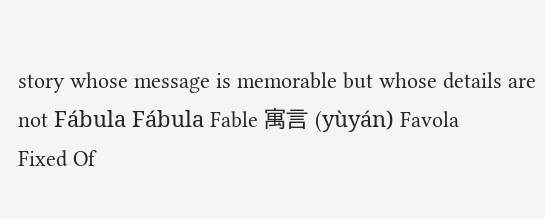story whose message is memorable but whose details are not Fábula Fábula Fable 寓言 (yùyán) Favola
Fixed Of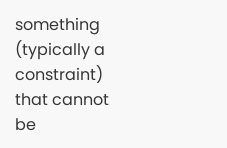something (typically a constraint) that cannot be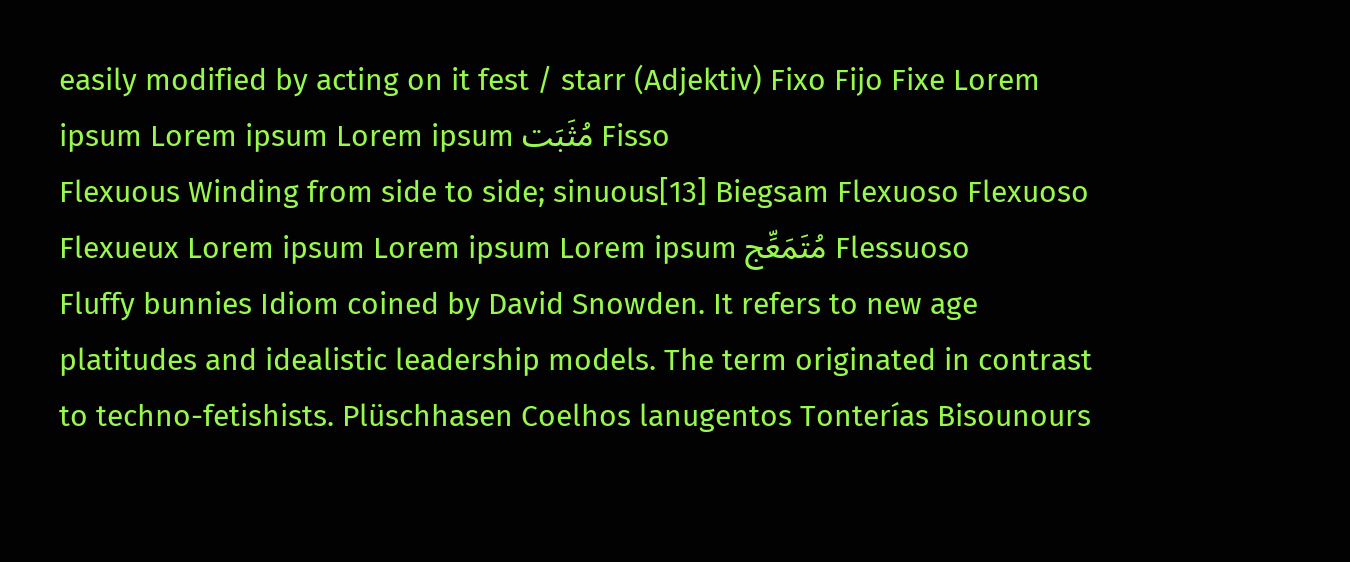easily modified by acting on it fest / starr (Adjektiv) Fixo Fijo Fixe Lorem ipsum Lorem ipsum Lorem ipsum مُثَبَت Fisso
Flexuous Winding from side to side; sinuous[13] Biegsam Flexuoso Flexuoso Flexueux Lorem ipsum Lorem ipsum Lorem ipsum مُتَمَعِّج Flessuoso
Fluffy bunnies Idiom coined by David Snowden. It refers to new age platitudes and idealistic leadership models. The term originated in contrast to techno-fetishists. Plüschhasen Coelhos lanugentos Tonterías Bisounours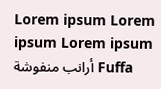Lorem ipsum Lorem ipsum Lorem ipsum أرانب منفوشة Fuffa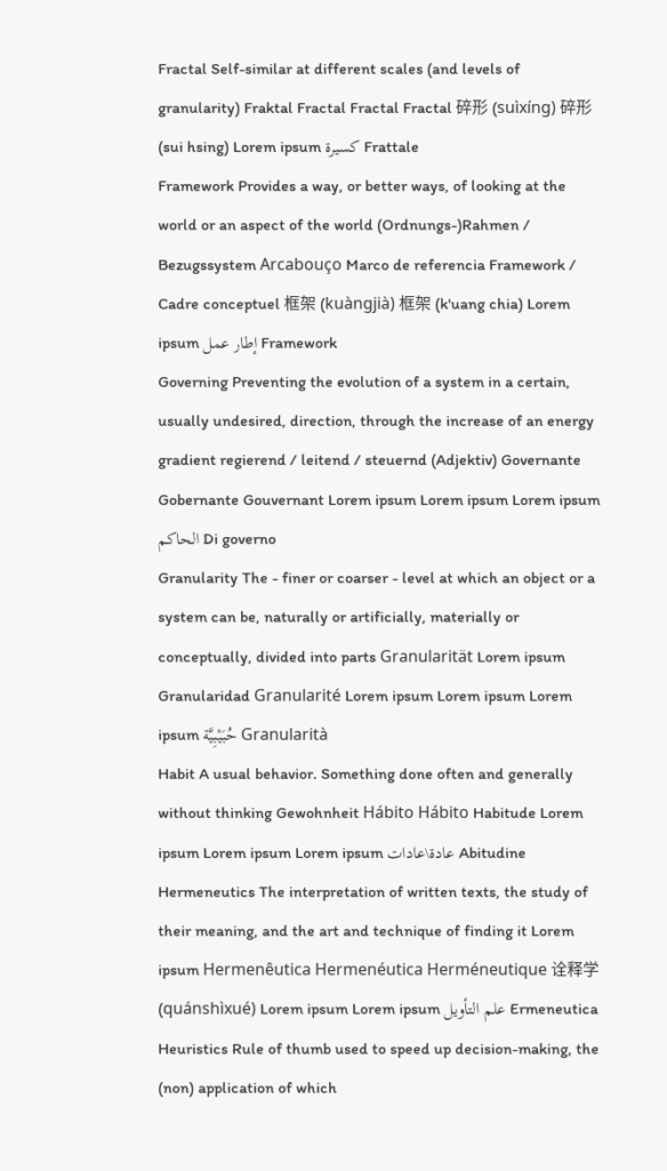Fractal Self-similar at different scales (and levels of granularity) Fraktal Fractal Fractal Fractal 碎形 (suìxíng) 碎形 (sui hsing) Lorem ipsum كسيرة Frattale
Framework Provides a way, or better ways, of looking at the world or an aspect of the world (Ordnungs-)Rahmen / Bezugssystem Arcabouço Marco de referencia Framework / Cadre conceptuel 框架 (kuàngjià) 框架 (k'uang chia) Lorem ipsum إطار عمل Framework
Governing Preventing the evolution of a system in a certain, usually undesired, direction, through the increase of an energy gradient regierend / leitend / steuernd (Adjektiv) Governante Gobernante Gouvernant Lorem ipsum Lorem ipsum Lorem ipsum الحاكم Di governo
Granularity The - finer or coarser - level at which an object or a system can be, naturally or artificially, materially or conceptually, divided into parts Granularität Lorem ipsum Granularidad Granularité Lorem ipsum Lorem ipsum Lorem ipsum حُبَيْبِيَّة Granularità
Habit A usual behavior. Something done often and generally without thinking Gewohnheit Hábito Hábito Habitude Lorem ipsum Lorem ipsum Lorem ipsum عادة\عادات Abitudine
Hermeneutics The interpretation of written texts, the study of their meaning, and the art and technique of finding it Lorem ipsum Hermenêutica Hermenéutica Herméneutique 诠释学 (quánshìxué) Lorem ipsum Lorem ipsum علم التأويل Ermeneutica
Heuristics Rule of thumb used to speed up decision-making, the (non) application of which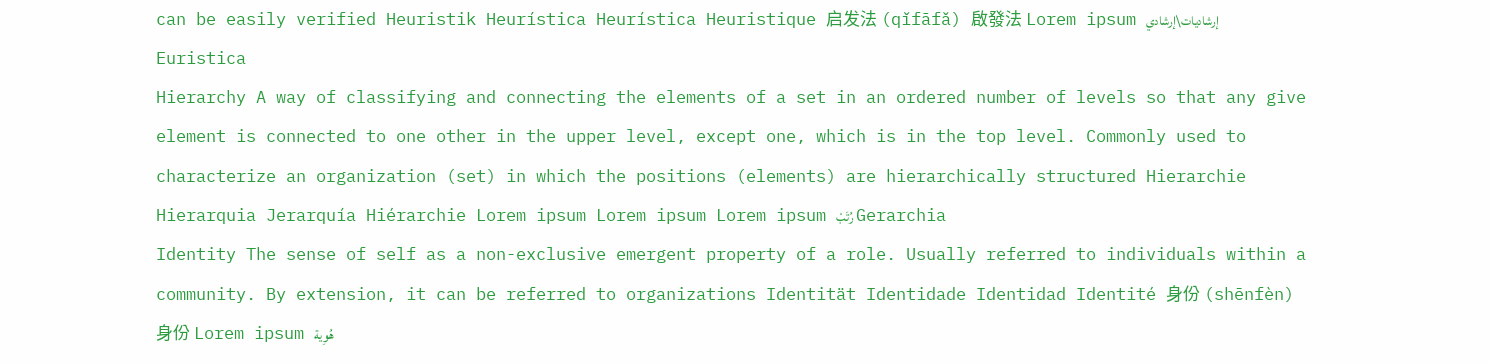can be easily verified Heuristik Heurística Heurística Heuristique 启发法 (qǐfāfǎ) 啟發法 Lorem ipsum إرشاديات\إرشادي Euristica
Hierarchy A way of classifying and connecting the elements of a set in an ordered number of levels so that any give element is connected to one other in the upper level, except one, which is in the top level. Commonly used to characterize an organization (set) in which the positions (elements) are hierarchically structured Hierarchie Hierarquia Jerarquía Hiérarchie Lorem ipsum Lorem ipsum Lorem ipsum رُتَبْ Gerarchia
Identity The sense of self as a non-exclusive emergent property of a role. Usually referred to individuals within a community. By extension, it can be referred to organizations Identität Identidade Identidad Identité 身份 (shēnfèn) 身份 Lorem ipsum هُوِية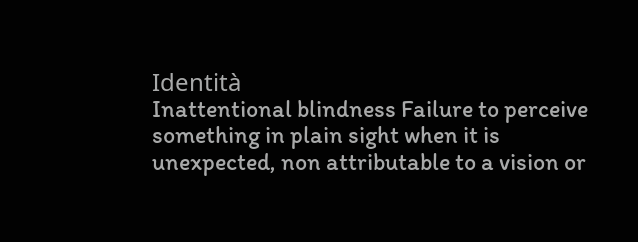Identità
Inattentional blindness Failure to perceive something in plain sight when it is unexpected, non attributable to a vision or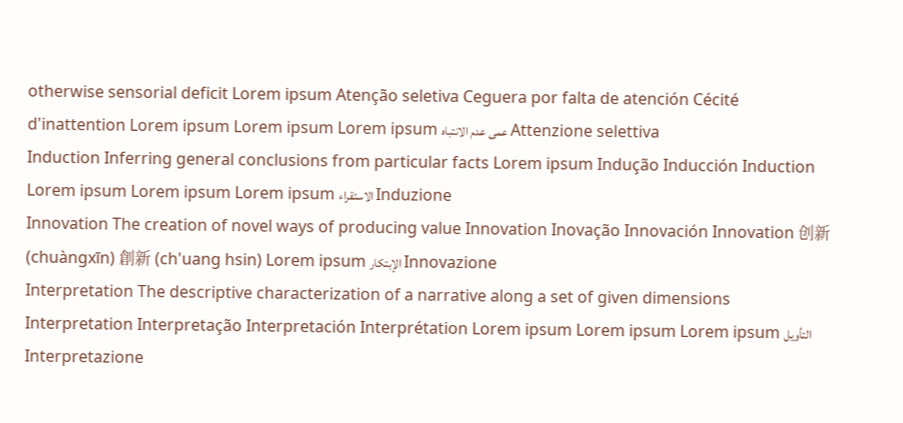otherwise sensorial deficit Lorem ipsum Atenção seletiva Ceguera por falta de atención Cécité d'inattention Lorem ipsum Lorem ipsum Lorem ipsum عمى عدم الانتباه Attenzione selettiva
Induction Inferring general conclusions from particular facts Lorem ipsum Indução Inducción Induction Lorem ipsum Lorem ipsum Lorem ipsum الاستقراء Induzione
Innovation The creation of novel ways of producing value Innovation Inovação Innovación Innovation 创新 (chuàngxīn) 創新 (ch'uang hsin) Lorem ipsum الإبتكار Innovazione
Interpretation The descriptive characterization of a narrative along a set of given dimensions Interpretation Interpretação Interpretación Interprétation Lorem ipsum Lorem ipsum Lorem ipsum التأويل Interpretazione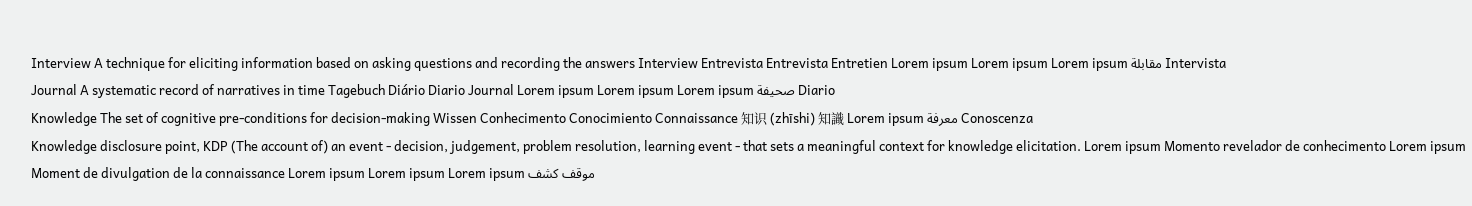Interview A technique for eliciting information based on asking questions and recording the answers Interview Entrevista Entrevista Entretien Lorem ipsum Lorem ipsum Lorem ipsum مقابلة Intervista
Journal A systematic record of narratives in time Tagebuch Diário Diario Journal Lorem ipsum Lorem ipsum Lorem ipsum صحيفة Diario
Knowledge The set of cognitive pre-conditions for decision-making Wissen Conhecimento Conocimiento Connaissance 知识 (zhīshi) 知識 Lorem ipsum معرفة Conoscenza
Knowledge disclosure point, KDP (The account of) an event - decision, judgement, problem resolution, learning event - that sets a meaningful context for knowledge elicitation. Lorem ipsum Momento revelador de conhecimento Lorem ipsum Moment de divulgation de la connaissance Lorem ipsum Lorem ipsum Lorem ipsum موقف كشف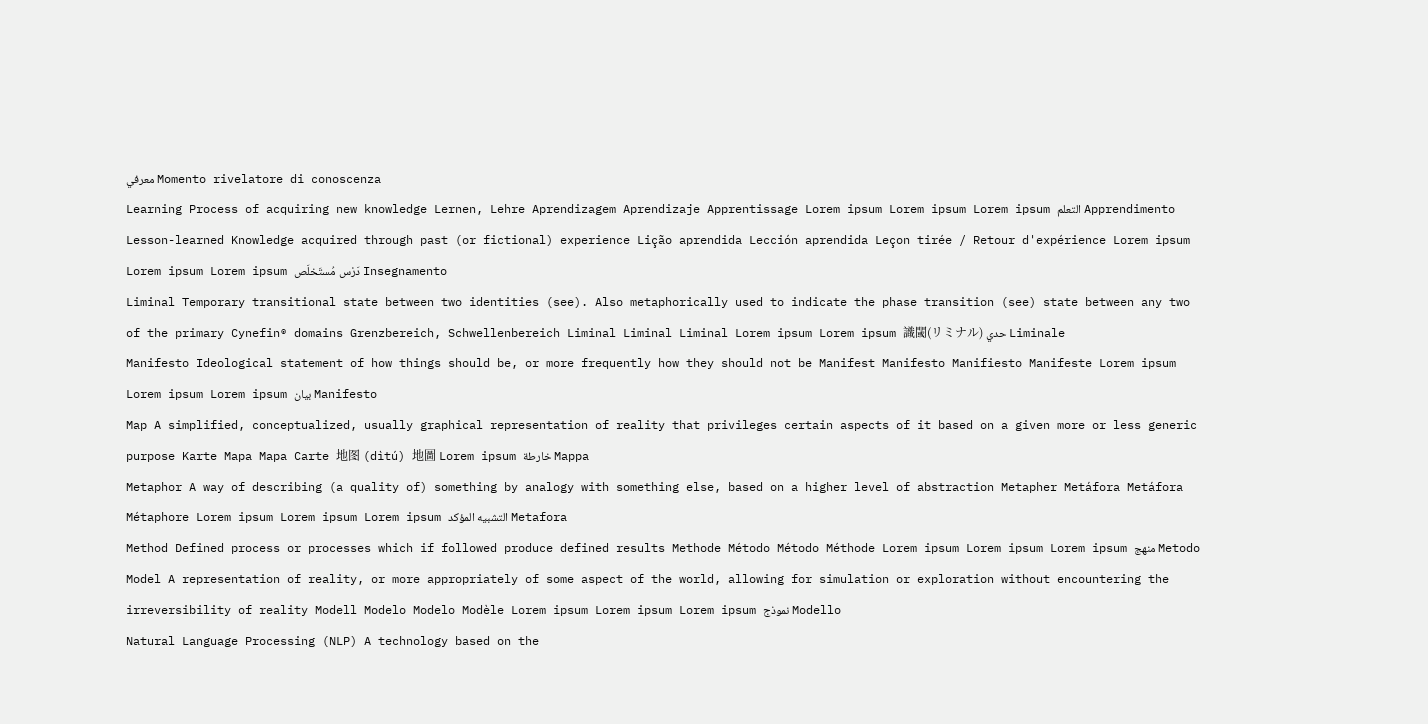معرفي Momento rivelatore di conoscenza
Learning Process of acquiring new knowledge Lernen, Lehre Aprendizagem Aprendizaje Apprentissage Lorem ipsum Lorem ipsum Lorem ipsum التعلم Apprendimento
Lesson-learned Knowledge acquired through past (or fictional) experience Lição aprendida Lección aprendida Leçon tirée / Retour d'expérience Lorem ipsum Lorem ipsum Lorem ipsum دَرْس مُستَخلَص Insegnamento
Liminal Temporary transitional state between two identities (see). Also metaphorically used to indicate the phase transition (see) state between any two of the primary Cynefin® domains Grenzbereich, Schwellenbereich Liminal Liminal Liminal Lorem ipsum Lorem ipsum 識閾(リミナル) حدي Liminale
Manifesto Ideological statement of how things should be, or more frequently how they should not be Manifest Manifesto Manifiesto Manifeste Lorem ipsum Lorem ipsum Lorem ipsum بيان Manifesto
Map A simplified, conceptualized, usually graphical representation of reality that privileges certain aspects of it based on a given more or less generic purpose Karte Mapa Mapa Carte 地图 (dìtú) 地圖 Lorem ipsum خارطة Mappa
Metaphor A way of describing (a quality of) something by analogy with something else, based on a higher level of abstraction Metapher Metáfora Metáfora Métaphore Lorem ipsum Lorem ipsum Lorem ipsum التشبيه المؤكد Metafora
Method Defined process or processes which if followed produce defined results Methode Método Método Méthode Lorem ipsum Lorem ipsum Lorem ipsum منهج Metodo
Model A representation of reality, or more appropriately of some aspect of the world, allowing for simulation or exploration without encountering the irreversibility of reality Modell Modelo Modelo Modèle Lorem ipsum Lorem ipsum Lorem ipsum نموذج Modello
Natural Language Processing (NLP) A technology based on the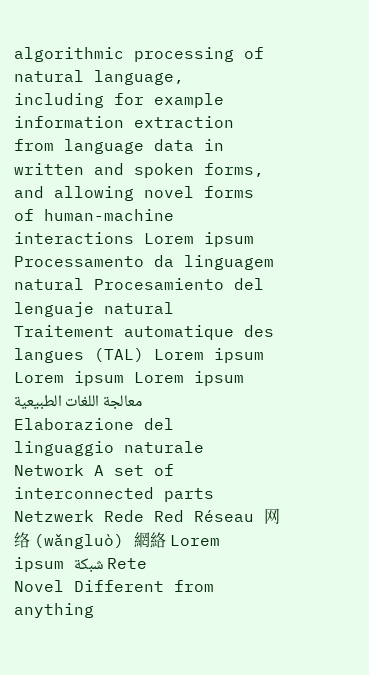algorithmic processing of natural language, including for example information extraction from language data in written and spoken forms, and allowing novel forms of human-machine interactions Lorem ipsum Processamento da linguagem natural Procesamiento del lenguaje natural Traitement automatique des langues (TAL) Lorem ipsum Lorem ipsum Lorem ipsum معالجة اللغات الطبيعية Elaborazione del linguaggio naturale
Network A set of interconnected parts Netzwerk Rede Red Réseau 网络 (wǎngluò) 網絡 Lorem ipsum شبكة Rete
Novel Different from anything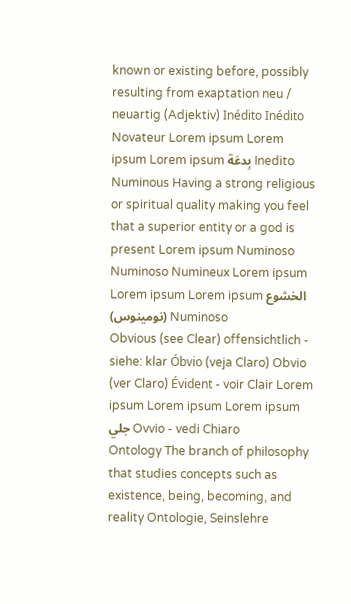known or existing before, possibly resulting from exaptation neu / neuartig (Adjektiv) Inédito Inédito Novateur Lorem ipsum Lorem ipsum Lorem ipsum بِدعَة Inedito
Numinous Having a strong religious or spiritual quality making you feel that a superior entity or a god is present Lorem ipsum Numinoso Numinoso Numineux Lorem ipsum Lorem ipsum Lorem ipsum الخشوع (نومينوس) Numinoso
Obvious (see Clear) offensichtlich - siehe: klar Óbvio (veja Claro) Obvio (ver Claro) Évident - voir Clair Lorem ipsum Lorem ipsum Lorem ipsum جلي Ovvio - vedi Chiaro
Ontology The branch of philosophy that studies concepts such as existence, being, becoming, and reality Ontologie, Seinslehre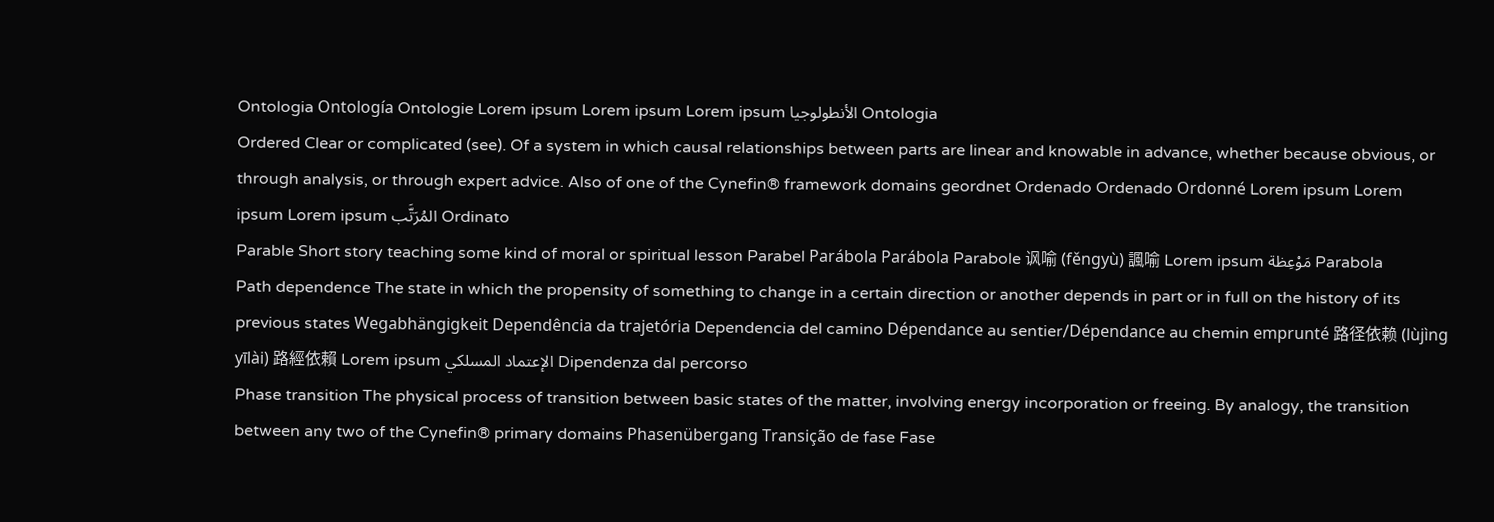Ontologia Ontología Ontologie Lorem ipsum Lorem ipsum Lorem ipsum الأنطولوجيا Ontologia
Ordered Clear or complicated (see). Of a system in which causal relationships between parts are linear and knowable in advance, whether because obvious, or through analysis, or through expert advice. Also of one of the Cynefin® framework domains geordnet Ordenado Ordenado Ordonné Lorem ipsum Lorem ipsum Lorem ipsum المُرَتَّب Ordinato
Parable Short story teaching some kind of moral or spiritual lesson Parabel Parábola Parábola Parabole 讽喻 (fěngyù) 諷喻 Lorem ipsum مَوْعِظة Parabola
Path dependence The state in which the propensity of something to change in a certain direction or another depends in part or in full on the history of its previous states Wegabhängigkeit Dependência da trajetória Dependencia del camino Dépendance au sentier/Dépendance au chemin emprunté 路径依赖 (lùjìng yīlài) 路經依賴 Lorem ipsum الإعتماد المسلكي Dipendenza dal percorso
Phase transition The physical process of transition between basic states of the matter, involving energy incorporation or freeing. By analogy, the transition between any two of the Cynefin® primary domains Phasenübergang Transição de fase Fase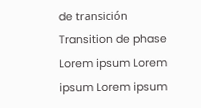de transición Transition de phase Lorem ipsum Lorem ipsum Lorem ipsum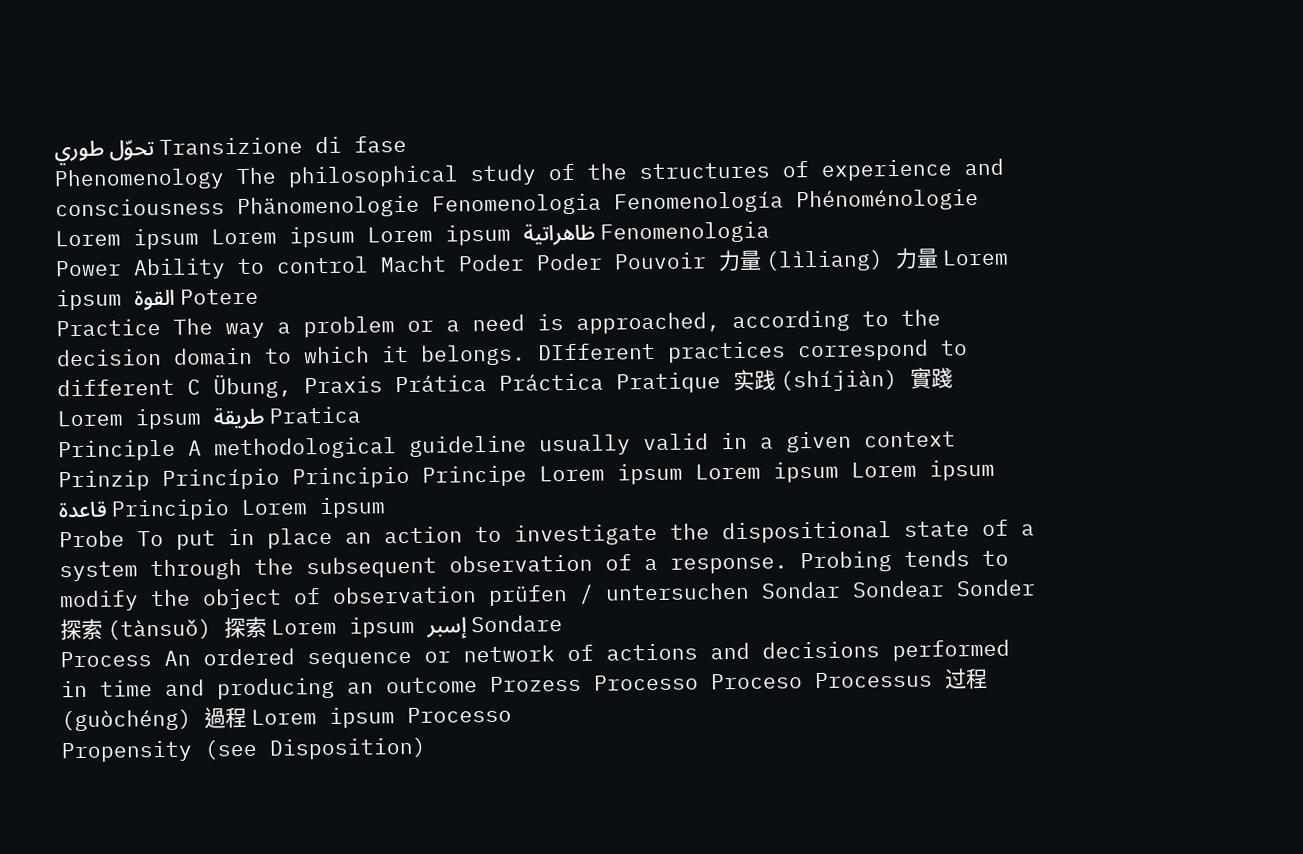تحوّل طوري Transizione di fase
Phenomenology The philosophical study of the structures of experience and consciousness Phänomenologie Fenomenologia Fenomenología Phénoménologie Lorem ipsum Lorem ipsum Lorem ipsum ظاهراتية Fenomenologia
Power Ability to control Macht Poder Poder Pouvoir 力量 (lìliang) 力量 Lorem ipsum القوة Potere
Practice The way a problem or a need is approached, according to the decision domain to which it belongs. DIfferent practices correspond to different C Übung, Praxis Prática Práctica Pratique 实践 (shíjiàn) 實踐 Lorem ipsum طريقة Pratica
Principle A methodological guideline usually valid in a given context Prinzip Princípio Principio Principe Lorem ipsum Lorem ipsum Lorem ipsum قاعدة Principio Lorem ipsum
Probe To put in place an action to investigate the dispositional state of a system through the subsequent observation of a response. Probing tends to modify the object of observation prüfen / untersuchen Sondar Sondear Sonder 探索 (tànsuǒ) 探索 Lorem ipsum إسبر Sondare
Process An ordered sequence or network of actions and decisions performed in time and producing an outcome Prozess Processo Proceso Processus 过程 (guòchéng) 過程 Lorem ipsum Processo
Propensity (see Disposition)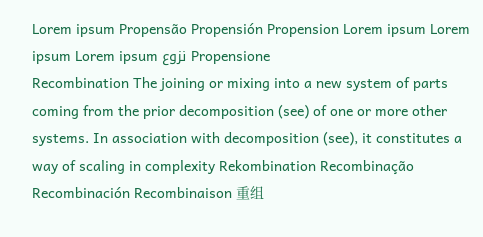Lorem ipsum Propensão Propensión Propension Lorem ipsum Lorem ipsum Lorem ipsum نزوع Propensione
Recombination The joining or mixing into a new system of parts coming from the prior decomposition (see) of one or more other systems. In association with decomposition (see), it constitutes a way of scaling in complexity Rekombination Recombinação Recombinación Recombinaison 重组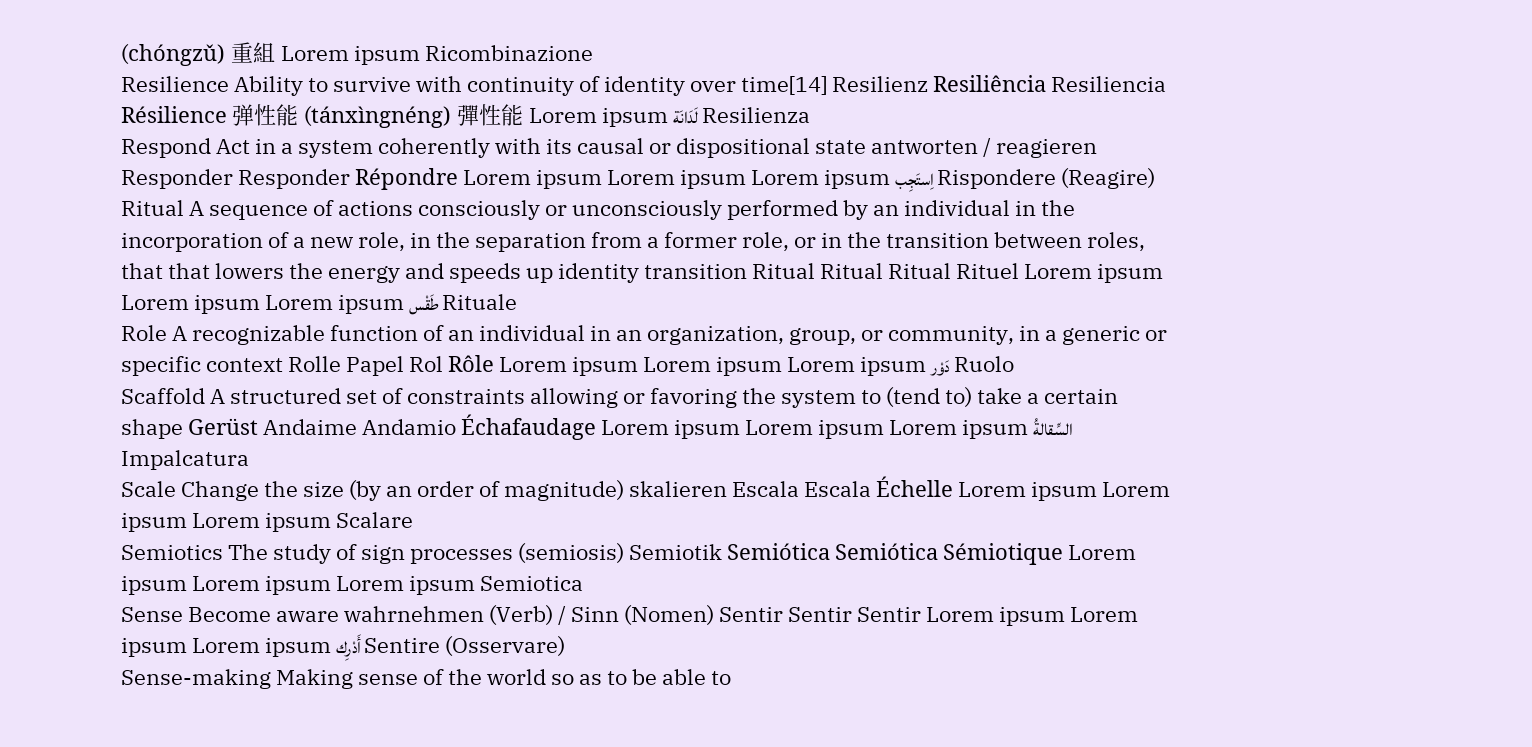(chóngzǔ) 重組 Lorem ipsum Ricombinazione
Resilience Ability to survive with continuity of identity over time[14] Resilienz Resiliência Resiliencia Résilience 弹性能 (tánxìngnéng) 彈性能 Lorem ipsum لَدَانَة Resilienza
Respond Act in a system coherently with its causal or dispositional state antworten / reagieren Responder Responder Répondre Lorem ipsum Lorem ipsum Lorem ipsum اِستَجِب Rispondere (Reagire)
Ritual A sequence of actions consciously or unconsciously performed by an individual in the incorporation of a new role, in the separation from a former role, or in the transition between roles, that that lowers the energy and speeds up identity transition Ritual Ritual Ritual Rituel Lorem ipsum Lorem ipsum Lorem ipsum طَقْس Rituale
Role A recognizable function of an individual in an organization, group, or community, in a generic or specific context Rolle Papel Rol Rôle Lorem ipsum Lorem ipsum Lorem ipsum دَوْر Ruolo
Scaffold A structured set of constraints allowing or favoring the system to (tend to) take a certain shape Gerüst Andaime Andamio Échafaudage Lorem ipsum Lorem ipsum Lorem ipsum السِّقالةُ Impalcatura
Scale Change the size (by an order of magnitude) skalieren Escala Escala Échelle Lorem ipsum Lorem ipsum Lorem ipsum Scalare
Semiotics The study of sign processes (semiosis) Semiotik Semiótica Semiótica Sémiotique Lorem ipsum Lorem ipsum Lorem ipsum Semiotica
Sense Become aware wahrnehmen (Verb) / Sinn (Nomen) Sentir Sentir Sentir Lorem ipsum Lorem ipsum Lorem ipsum أَدْرِك Sentire (Osservare)
Sense-making Making sense of the world so as to be able to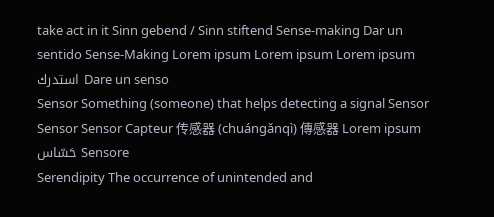take act in it Sinn gebend / Sinn stiftend Sense-making Dar un sentido Sense-Making Lorem ipsum Lorem ipsum Lorem ipsum استدرك Dare un senso
Sensor Something (someone) that helps detecting a signal Sensor Sensor Sensor Capteur 传感器 (chuángǎnqì) 傳感器 Lorem ipsum حَسّاس Sensore
Serendipity The occurrence of unintended and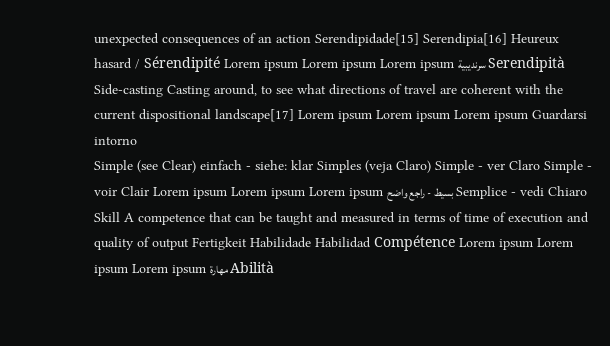unexpected consequences of an action Serendipidade[15] Serendipia[16] Heureux hasard / Sérendipité Lorem ipsum Lorem ipsum Lorem ipsum سرنديبية Serendipità
Side-casting Casting around, to see what directions of travel are coherent with the current dispositional landscape[17] Lorem ipsum Lorem ipsum Lorem ipsum Guardarsi intorno
Simple (see Clear) einfach - siehe: klar Simples (veja Claro) Simple - ver Claro Simple - voir Clair Lorem ipsum Lorem ipsum Lorem ipsum بسيط - راجع واضح Semplice - vedi Chiaro
Skill A competence that can be taught and measured in terms of time of execution and quality of output Fertigkeit Habilidade Habilidad Compétence Lorem ipsum Lorem ipsum Lorem ipsum مهارة Abilità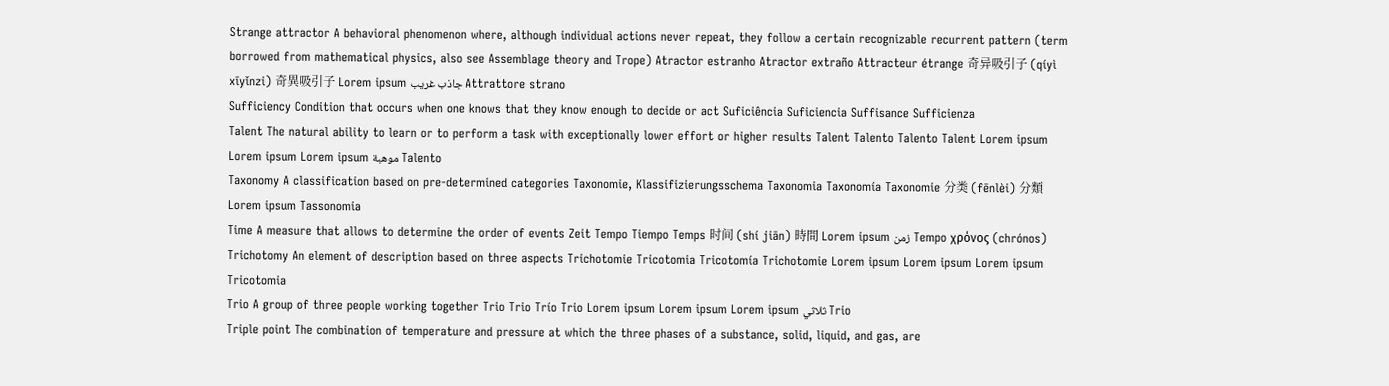Strange attractor A behavioral phenomenon where, although individual actions never repeat, they follow a certain recognizable recurrent pattern (term borrowed from mathematical physics, also see Assemblage theory and Trope) Atractor estranho Atractor extraño Attracteur étrange 奇异吸引子 (qíyì xīyǐnzi) 奇異吸引子 Lorem ipsum جاذب غريب Attrattore strano
Sufficiency Condition that occurs when one knows that they know enough to decide or act Suficiência Suficiencia Suffisance Sufficienza
Talent The natural ability to learn or to perform a task with exceptionally lower effort or higher results Talent Talento Talento Talent Lorem ipsum Lorem ipsum Lorem ipsum موهبة Talento
Taxonomy A classification based on pre-determined categories Taxonomie, Klassifizierungsschema Taxonomia Taxonomía Taxonomie 分类 (fēnlèi) 分類 Lorem ipsum Tassonomia
Time A measure that allows to determine the order of events Zeit Tempo Tiempo Temps 时间 (shí jiān) 時間 Lorem ipsum زمن Tempo χρόνος (chrónos)
Trichotomy An element of description based on three aspects Trichotomie Tricotomia Tricotomía Trichotomie Lorem ipsum Lorem ipsum Lorem ipsum Tricotomia
Trio A group of three people working together Trio Trio Trío Trio Lorem ipsum Lorem ipsum Lorem ipsum ثلاثي Trio
Triple point The combination of temperature and pressure at which the three phases of a substance, solid, liquid, and gas, are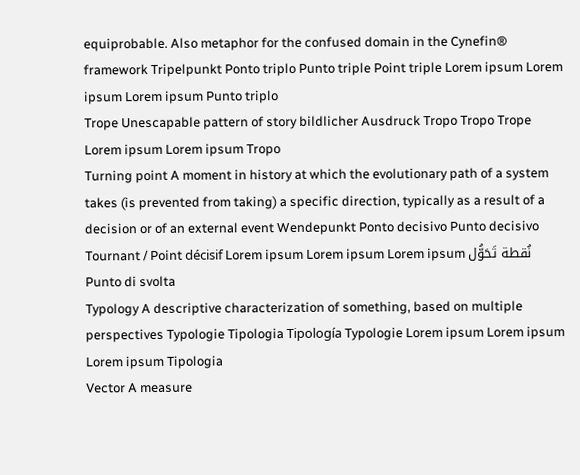equiprobable. Also metaphor for the confused domain in the Cynefin® framework Tripelpunkt Ponto triplo Punto triple Point triple Lorem ipsum Lorem ipsum Lorem ipsum Punto triplo
Trope Unescapable pattern of story bildlicher Ausdruck Tropo Tropo Trope Lorem ipsum Lorem ipsum Tropo
Turning point A moment in history at which the evolutionary path of a system takes (is prevented from taking) a specific direction, typically as a result of a decision or of an external event Wendepunkt Ponto decisivo Punto decisivo Tournant / Point décisif Lorem ipsum Lorem ipsum Lorem ipsum نُقطة تَحَوُّل Punto di svolta
Typology A descriptive characterization of something, based on multiple perspectives Typologie Tipologia Tipología Typologie Lorem ipsum Lorem ipsum Lorem ipsum Tipologia
Vector A measure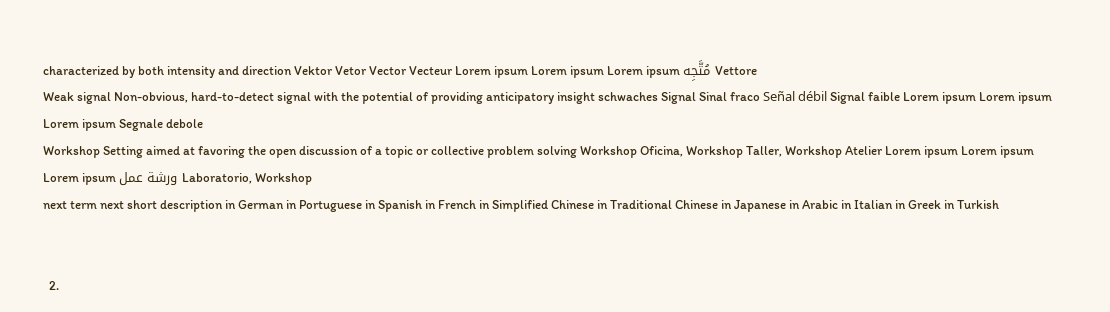characterized by both intensity and direction Vektor Vetor Vector Vecteur Lorem ipsum Lorem ipsum Lorem ipsum مُتَّجِه Vettore
Weak signal Non-obvious, hard-to-detect signal with the potential of providing anticipatory insight schwaches Signal Sinal fraco Señal débil Signal faible Lorem ipsum Lorem ipsum Lorem ipsum Segnale debole
Workshop Setting aimed at favoring the open discussion of a topic or collective problem solving Workshop Oficina, Workshop Taller, Workshop Atelier Lorem ipsum Lorem ipsum Lorem ipsum ورشة عمل Laboratorio, Workshop
next term next short description in German in Portuguese in Spanish in French in Simplified Chinese in Traditional Chinese in Japanese in Arabic in Italian in Greek in Turkish


  2.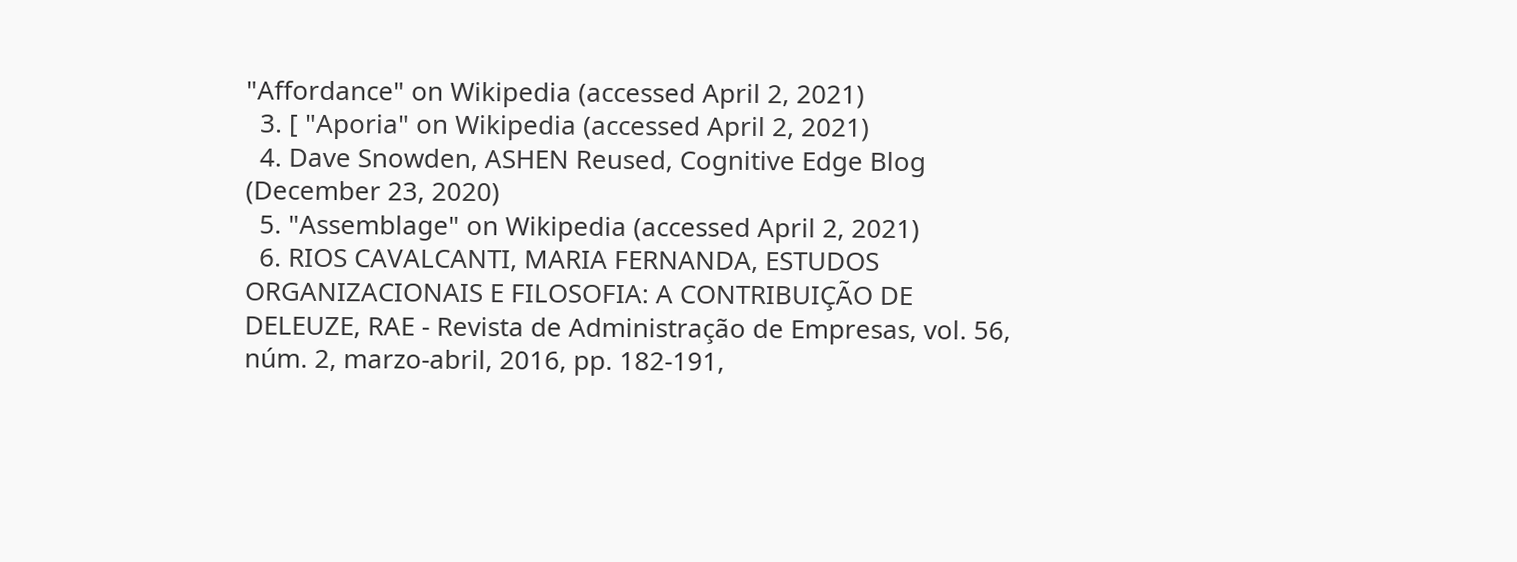"Affordance" on Wikipedia (accessed April 2, 2021)
  3. [ "Aporia" on Wikipedia (accessed April 2, 2021)
  4. Dave Snowden, ASHEN Reused, Cognitive Edge Blog (December 23, 2020)
  5. "Assemblage" on Wikipedia (accessed April 2, 2021)
  6. RIOS CAVALCANTI, MARIA FERNANDA, ESTUDOS ORGANIZACIONAIS E FILOSOFIA: A CONTRIBUIÇÃO DE DELEUZE, RAE - Revista de Administração de Empresas, vol. 56, núm. 2, marzo-abril, 2016, pp. 182-191,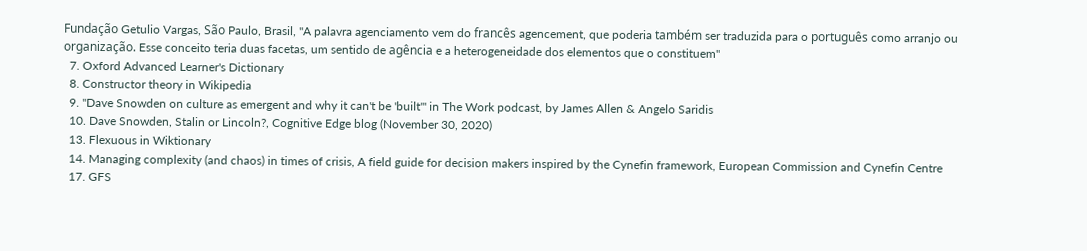Fundação Getulio Vargas, São Paulo, Brasil, "A palavra agenciamento vem do francês agencement, que poderia também ser traduzida para o português como arranjo ou organização. Esse conceito teria duas facetas, um sentido de agência e a heterogeneidade dos elementos que o constituem"
  7. Oxford Advanced Learner's Dictionary
  8. Constructor theory in Wikipedia
  9. "Dave Snowden on culture as emergent and why it can't be 'built'" in The Work podcast, by James Allen & Angelo Saridis
  10. Dave Snowden, Stalin or Lincoln?, Cognitive Edge blog (November 30, 2020)
  13. Flexuous in Wiktionary
  14. Managing complexity (and chaos) in times of crisis, A field guide for decision makers inspired by the Cynefin framework, European Commission and Cynefin Centre
  17. GFS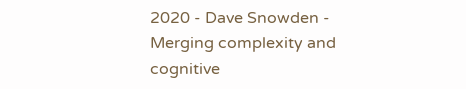2020 - Dave Snowden - Merging complexity and cognitive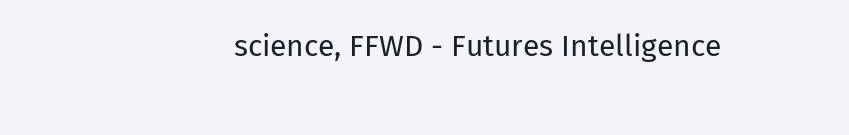science, FFWD - Futures Intelligence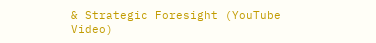& Strategic Foresight (YouTube Video)